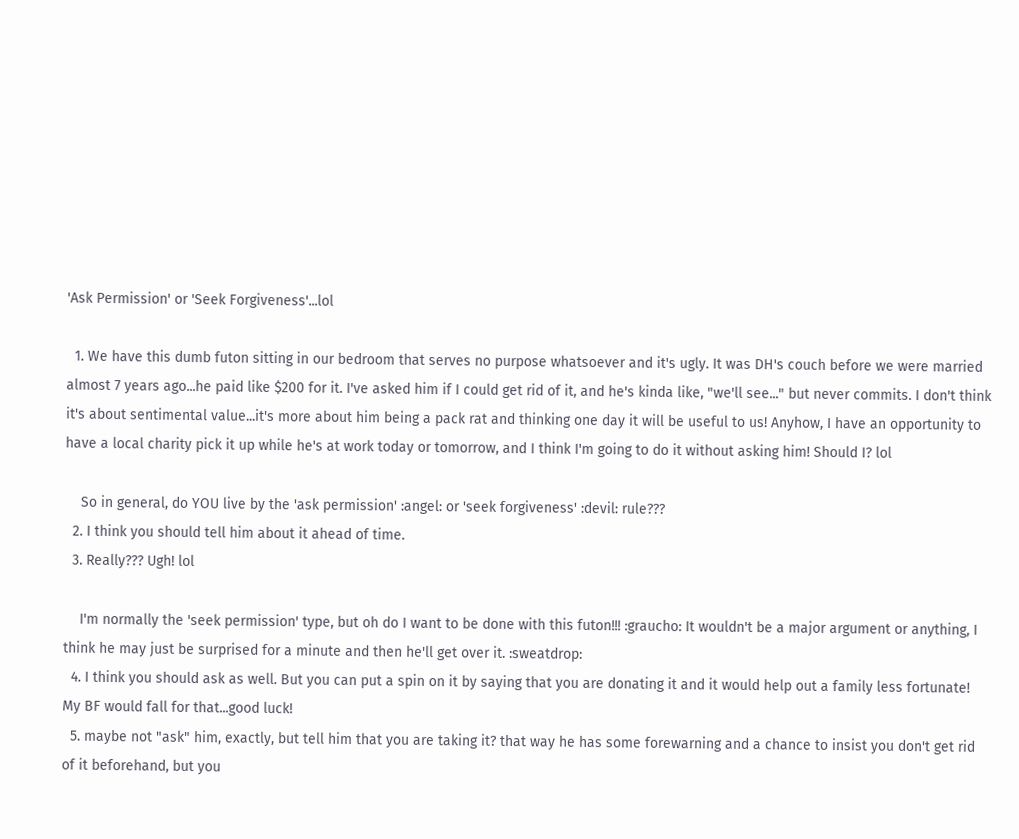'Ask Permission' or 'Seek Forgiveness'...lol

  1. We have this dumb futon sitting in our bedroom that serves no purpose whatsoever and it's ugly. It was DH's couch before we were married almost 7 years ago...he paid like $200 for it. I've asked him if I could get rid of it, and he's kinda like, "we'll see..." but never commits. I don't think it's about sentimental value...it's more about him being a pack rat and thinking one day it will be useful to us! Anyhow, I have an opportunity to have a local charity pick it up while he's at work today or tomorrow, and I think I'm going to do it without asking him! Should I? lol

    So in general, do YOU live by the 'ask permission' :angel: or 'seek forgiveness' :devil: rule???
  2. I think you should tell him about it ahead of time.
  3. Really??? Ugh! lol

    I'm normally the 'seek permission' type, but oh do I want to be done with this futon!!! :graucho: It wouldn't be a major argument or anything, I think he may just be surprised for a minute and then he'll get over it. :sweatdrop:
  4. I think you should ask as well. But you can put a spin on it by saying that you are donating it and it would help out a family less fortunate! My BF would fall for that...good luck!
  5. maybe not "ask" him, exactly, but tell him that you are taking it? that way he has some forewarning and a chance to insist you don't get rid of it beforehand, but you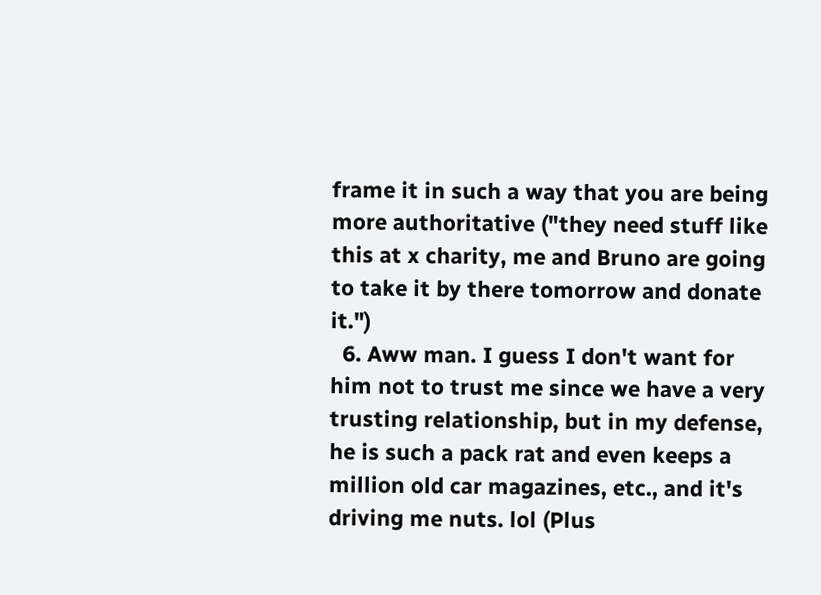frame it in such a way that you are being more authoritative ("they need stuff like this at x charity, me and Bruno are going to take it by there tomorrow and donate it.")
  6. Aww man. I guess I don't want for him not to trust me since we have a very trusting relationship, but in my defense, he is such a pack rat and even keeps a million old car magazines, etc., and it's driving me nuts. lol (Plus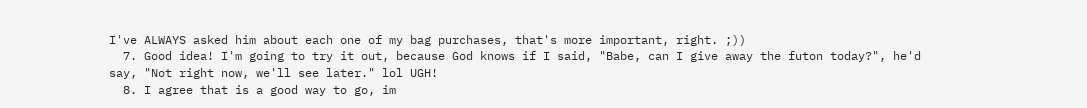I've ALWAYS asked him about each one of my bag purchases, that's more important, right. ;))
  7. Good idea! I'm going to try it out, because God knows if I said, "Babe, can I give away the futon today?", he'd say, "Not right now, we'll see later." lol UGH!
  8. I agree that is a good way to go, im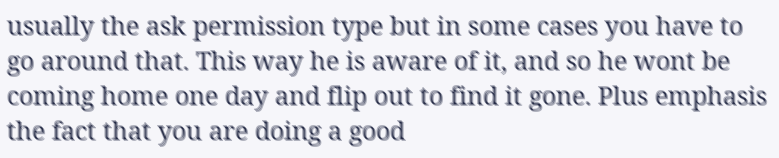usually the ask permission type but in some cases you have to go around that. This way he is aware of it, and so he wont be coming home one day and flip out to find it gone. Plus emphasis the fact that you are doing a good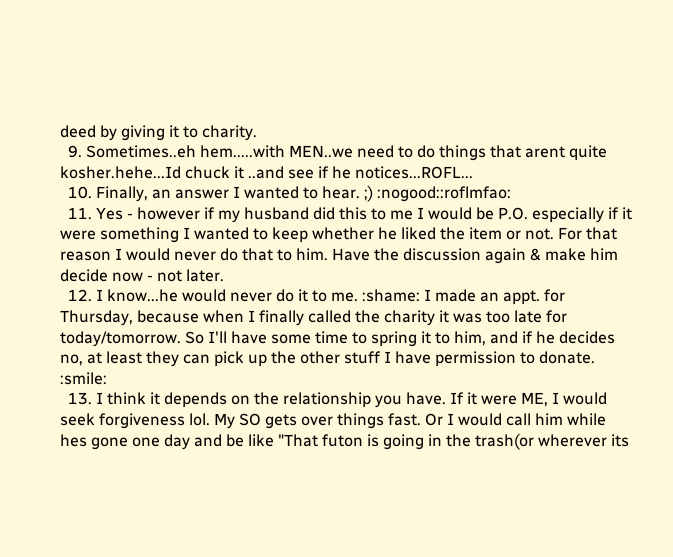deed by giving it to charity.
  9. Sometimes..eh hem.....with MEN..we need to do things that arent quite kosher.hehe...Id chuck it ..and see if he notices...ROFL...
  10. Finally, an answer I wanted to hear. ;) :nogood::roflmfao:
  11. Yes - however if my husband did this to me I would be P.O. especially if it were something I wanted to keep whether he liked the item or not. For that reason I would never do that to him. Have the discussion again & make him decide now - not later.
  12. I know...he would never do it to me. :shame: I made an appt. for Thursday, because when I finally called the charity it was too late for today/tomorrow. So I'll have some time to spring it to him, and if he decides no, at least they can pick up the other stuff I have permission to donate. :smile:
  13. I think it depends on the relationship you have. If it were ME, I would seek forgiveness lol. My SO gets over things fast. Or I would call him while hes gone one day and be like "That futon is going in the trash(or wherever its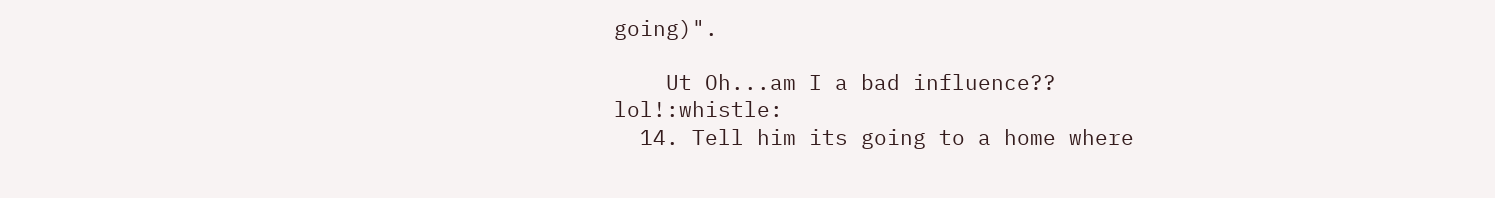going)".

    Ut Oh...am I a bad influence?? lol!:whistle:
  14. Tell him its going to a home where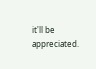it'll be appreciated.